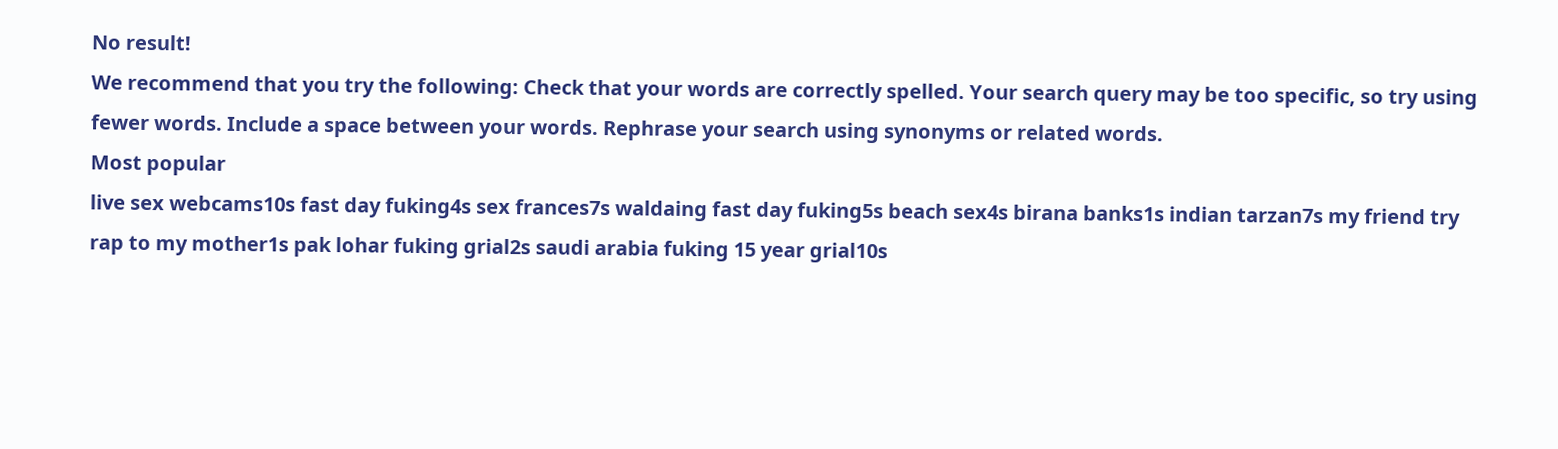No result!
We recommend that you try the following: Check that your words are correctly spelled. Your search query may be too specific, so try using fewer words. Include a space between your words. Rephrase your search using synonyms or related words.
Most popular
live sex webcams10s fast day fuking4s sex frances7s waldaing fast day fuking5s beach sex4s birana banks1s indian tarzan7s my friend try rap to my mother1s pak lohar fuking grial2s saudi arabia fuking 15 year grial10s